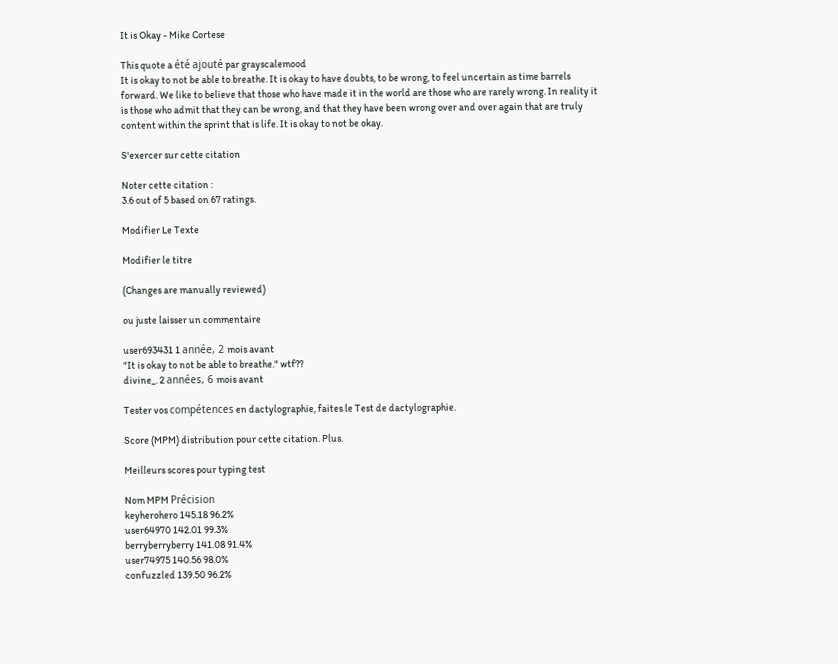It is Okay - Mike Cortese

This quote a été ajouté par grayscalemood
It is okay to not be able to breathe. It is okay to have doubts, to be wrong, to feel uncertain as time barrels forward. We like to believe that those who have made it in the world are those who are rarely wrong. In reality it is those who admit that they can be wrong, and that they have been wrong over and over again that are truly content within the sprint that is life. It is okay to not be okay.

S'exercer sur cette citation

Noter cette citation :
3.6 out of 5 based on 67 ratings.

Modifier Le Texte

Modifier le titre

(Changes are manually reviewed)

ou juste laisser un commentaire

user693431 1 année, 2 mois avant
"It is okay to not be able to breathe." wtf??
divine_. 2 années, 6 mois avant

Tester vos compétences en dactylographie, faites le Test de dactylographie.

Score (MPM) distribution pour cette citation. Plus.

Meilleurs scores pour typing test

Nom MPM Précision
keyherohero 145.18 96.2%
user64970 142.01 99.3%
berryberryberry 141.08 91.4%
user74975 140.56 98.0%
confuzzled 139.50 96.2%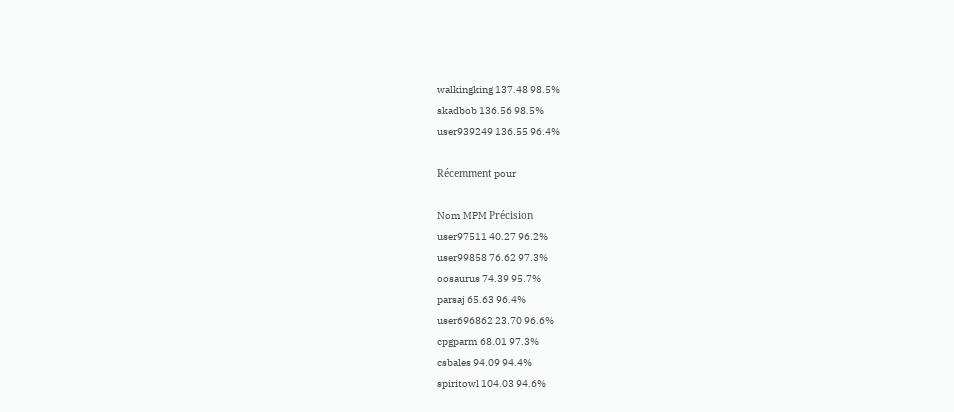walkingking 137.48 98.5%
skadbob 136.56 98.5%
user939249 136.55 96.4%

Récemment pour

Nom MPM Précision
user97511 40.27 96.2%
user99858 76.62 97.3%
oosaurus 74.39 95.7%
parsaj 65.63 96.4%
user696862 23.70 96.6%
cpgparm 68.01 97.3%
csbales 94.09 94.4%
spiritowl 104.03 94.6%